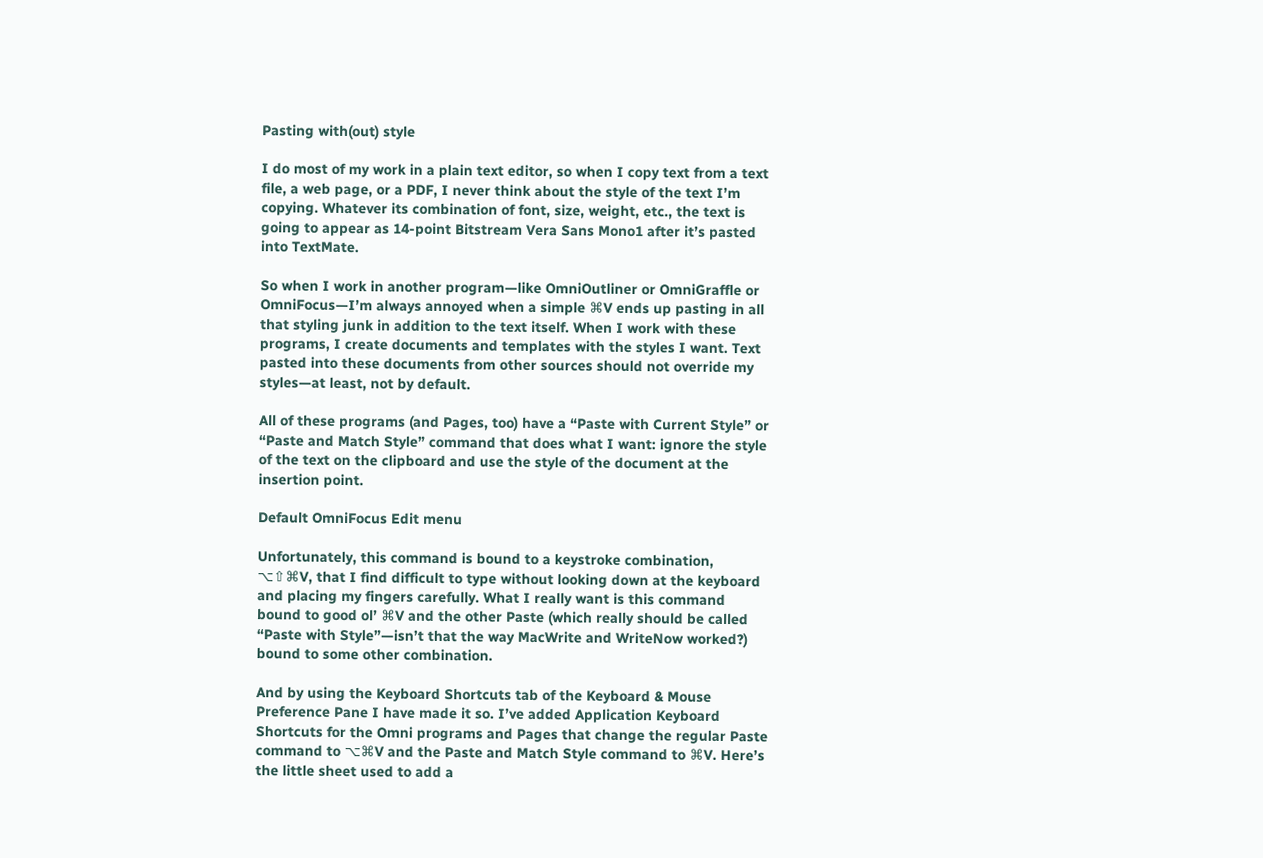Pasting with(out) style

I do most of my work in a plain text editor, so when I copy text from a text file, a web page, or a PDF, I never think about the style of the text I’m copying. Whatever its combination of font, size, weight, etc., the text is going to appear as 14-point Bitstream Vera Sans Mono1 after it’s pasted into TextMate.

So when I work in another program—like OmniOutliner or OmniGraffle or OmniFocus—I’m always annoyed when a simple ⌘V ends up pasting in all that styling junk in addition to the text itself. When I work with these programs, I create documents and templates with the styles I want. Text pasted into these documents from other sources should not override my styles—at least, not by default.

All of these programs (and Pages, too) have a “Paste with Current Style” or “Paste and Match Style” command that does what I want: ignore the style of the text on the clipboard and use the style of the document at the insertion point.

Default OmniFocus Edit menu

Unfortunately, this command is bound to a keystroke combination, ⌥⇧⌘V, that I find difficult to type without looking down at the keyboard and placing my fingers carefully. What I really want is this command bound to good ol’ ⌘V and the other Paste (which really should be called “Paste with Style”—isn’t that the way MacWrite and WriteNow worked?) bound to some other combination.

And by using the Keyboard Shortcuts tab of the Keyboard & Mouse Preference Pane I have made it so. I’ve added Application Keyboard Shortcuts for the Omni programs and Pages that change the regular Paste command to ⌥⌘V and the Paste and Match Style command to ⌘V. Here’s the little sheet used to add a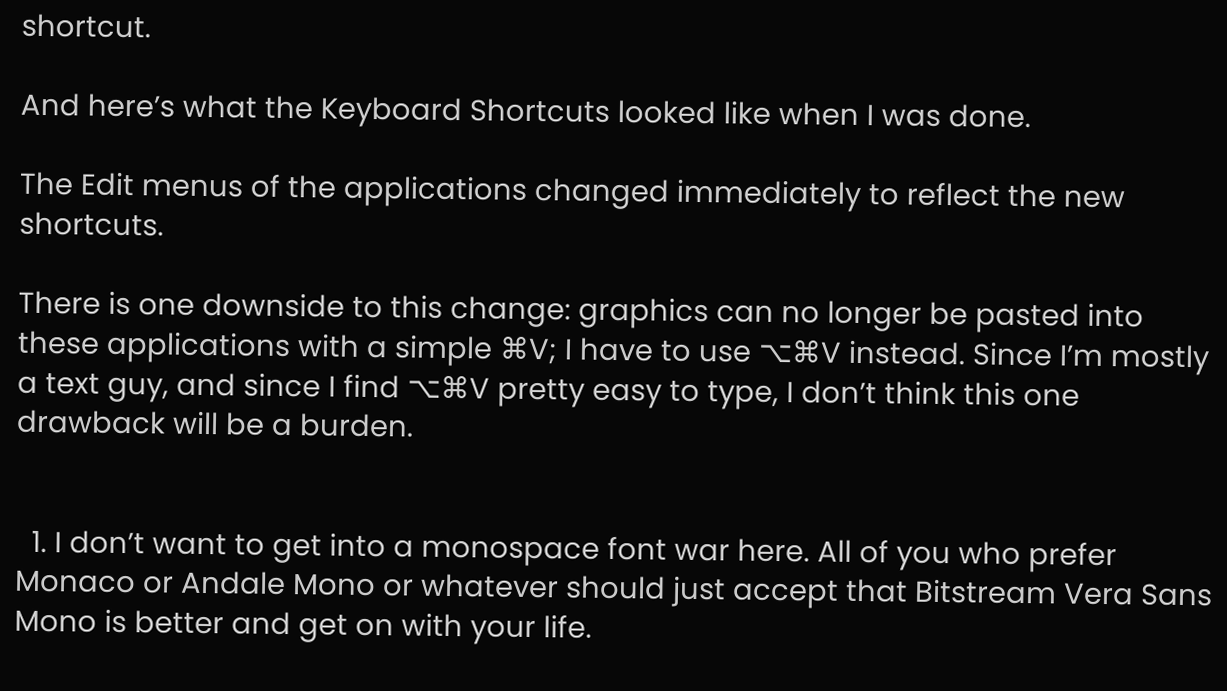shortcut.

And here’s what the Keyboard Shortcuts looked like when I was done.

The Edit menus of the applications changed immediately to reflect the new shortcuts.

There is one downside to this change: graphics can no longer be pasted into these applications with a simple ⌘V; I have to use ⌥⌘V instead. Since I’m mostly a text guy, and since I find ⌥⌘V pretty easy to type, I don’t think this one drawback will be a burden.


  1. I don’t want to get into a monospace font war here. All of you who prefer Monaco or Andale Mono or whatever should just accept that Bitstream Vera Sans Mono is better and get on with your life.